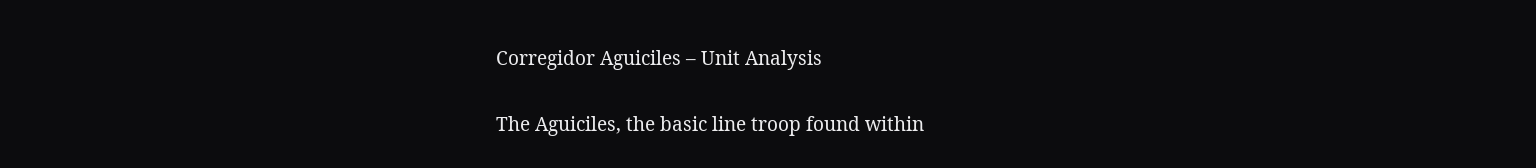Corregidor Aguiciles – Unit Analysis

The Aguiciles, the basic line troop found within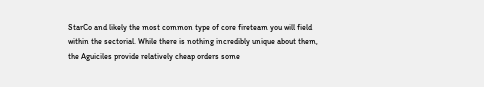StarCo and likely the most common type of core fireteam you will field within the sectorial. While there is nothing incredibly unique about them, the Aguiciles provide relatively cheap orders some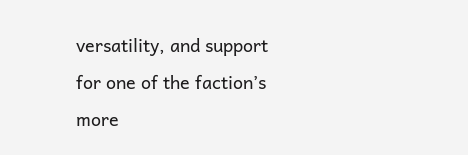versatility, and support for one of the faction’s more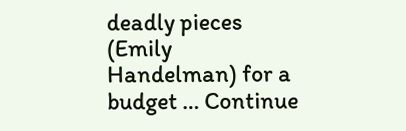deadly pieces (Emily Handelman) for a budget … Continue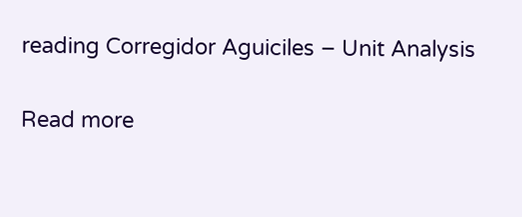reading Corregidor Aguiciles – Unit Analysis

Read more